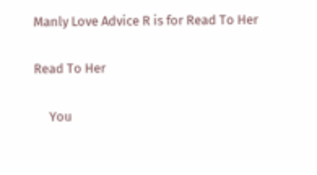Manly Love Advice R is for Read To Her

Read To Her

     You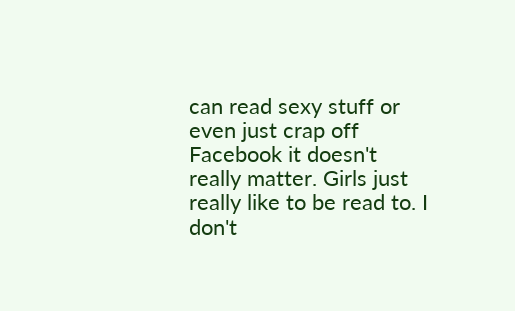can read sexy stuff or even just crap off Facebook it doesn't really matter. Girls just really like to be read to. I don't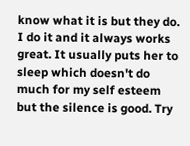know what it is but they do. I do it and it always works great. It usually puts her to sleep which doesn't do much for my self esteem but the silence is good. Try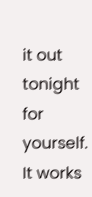it out tonight for yourself. It works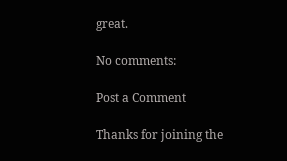great.

No comments:

Post a Comment

Thanks for joining the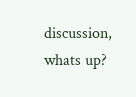discussion, whats up?